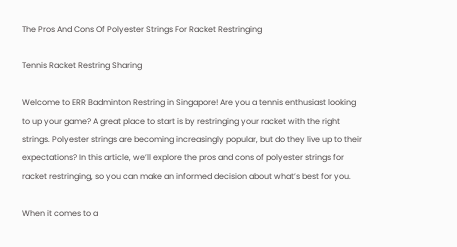The Pros And Cons Of Polyester Strings For Racket Restringing

Tennis Racket Restring Sharing

Welcome to ERR Badminton Restring in Singapore! Are you a tennis enthusiast looking to up your game? A great place to start is by restringing your racket with the right strings. Polyester strings are becoming increasingly popular, but do they live up to their expectations? In this article, we’ll explore the pros and cons of polyester strings for racket restringing, so you can make an informed decision about what’s best for you.

When it comes to a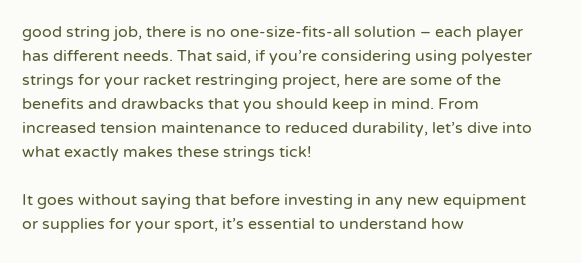good string job, there is no one-size-fits-all solution – each player has different needs. That said, if you’re considering using polyester strings for your racket restringing project, here are some of the benefits and drawbacks that you should keep in mind. From increased tension maintenance to reduced durability, let’s dive into what exactly makes these strings tick!

It goes without saying that before investing in any new equipment or supplies for your sport, it’s essential to understand how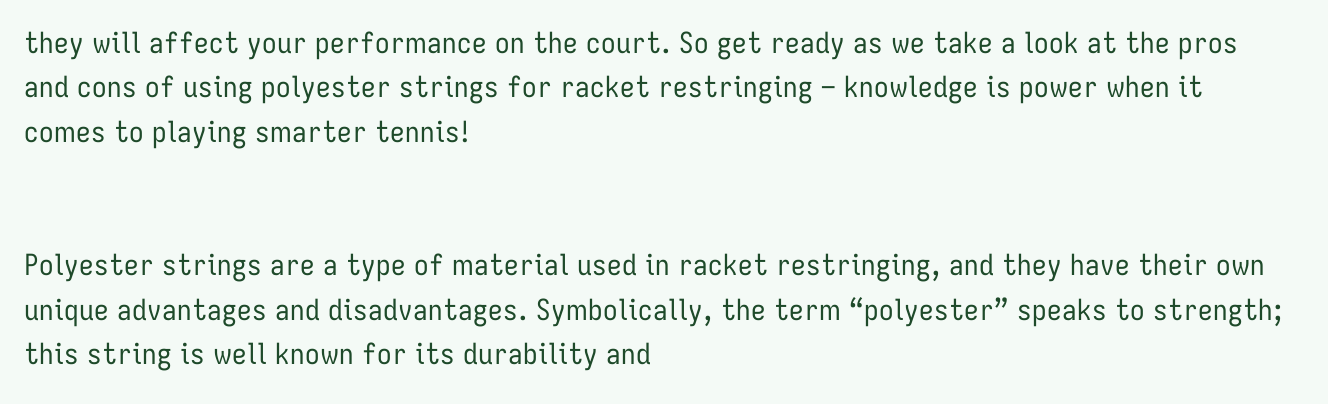they will affect your performance on the court. So get ready as we take a look at the pros and cons of using polyester strings for racket restringing – knowledge is power when it comes to playing smarter tennis!


Polyester strings are a type of material used in racket restringing, and they have their own unique advantages and disadvantages. Symbolically, the term “polyester” speaks to strength; this string is well known for its durability and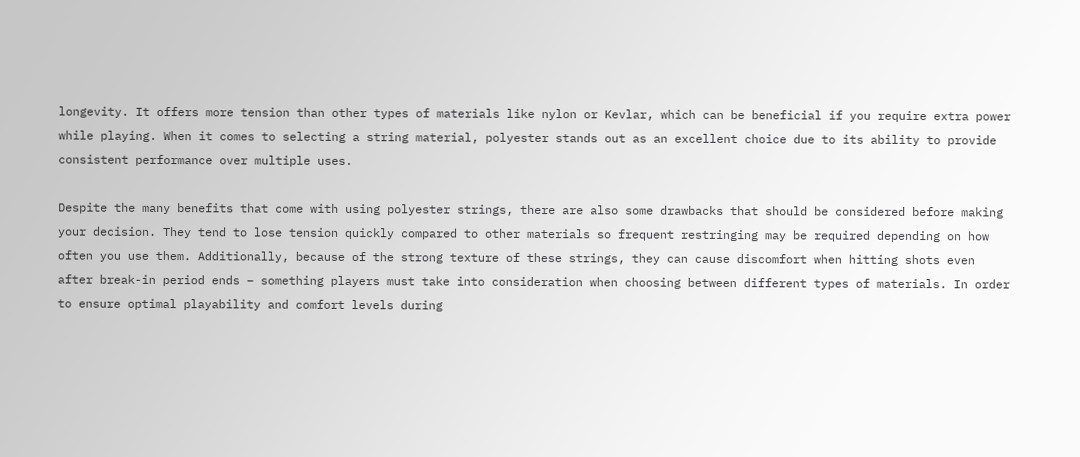longevity. It offers more tension than other types of materials like nylon or Kevlar, which can be beneficial if you require extra power while playing. When it comes to selecting a string material, polyester stands out as an excellent choice due to its ability to provide consistent performance over multiple uses.

Despite the many benefits that come with using polyester strings, there are also some drawbacks that should be considered before making your decision. They tend to lose tension quickly compared to other materials so frequent restringing may be required depending on how often you use them. Additionally, because of the strong texture of these strings, they can cause discomfort when hitting shots even after break-in period ends – something players must take into consideration when choosing between different types of materials. In order to ensure optimal playability and comfort levels during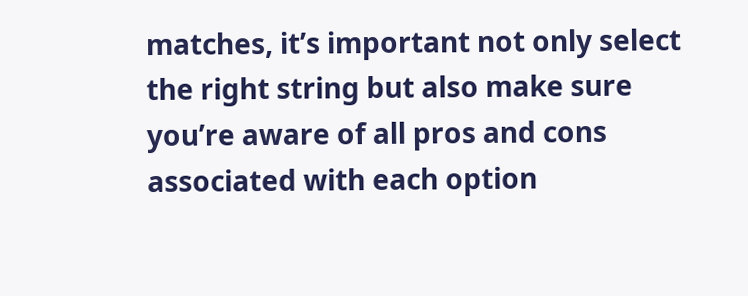matches, it’s important not only select the right string but also make sure you’re aware of all pros and cons associated with each option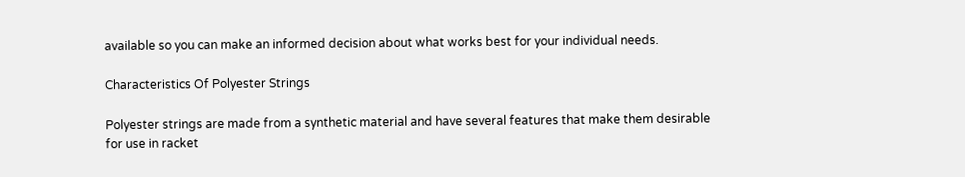available so you can make an informed decision about what works best for your individual needs.

Characteristics Of Polyester Strings

Polyester strings are made from a synthetic material and have several features that make them desirable for use in racket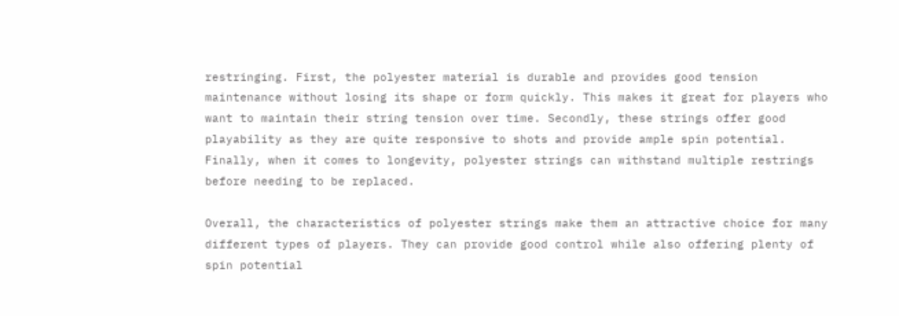restringing. First, the polyester material is durable and provides good tension maintenance without losing its shape or form quickly. This makes it great for players who want to maintain their string tension over time. Secondly, these strings offer good playability as they are quite responsive to shots and provide ample spin potential. Finally, when it comes to longevity, polyester strings can withstand multiple restrings before needing to be replaced.

Overall, the characteristics of polyester strings make them an attractive choice for many different types of players. They can provide good control while also offering plenty of spin potential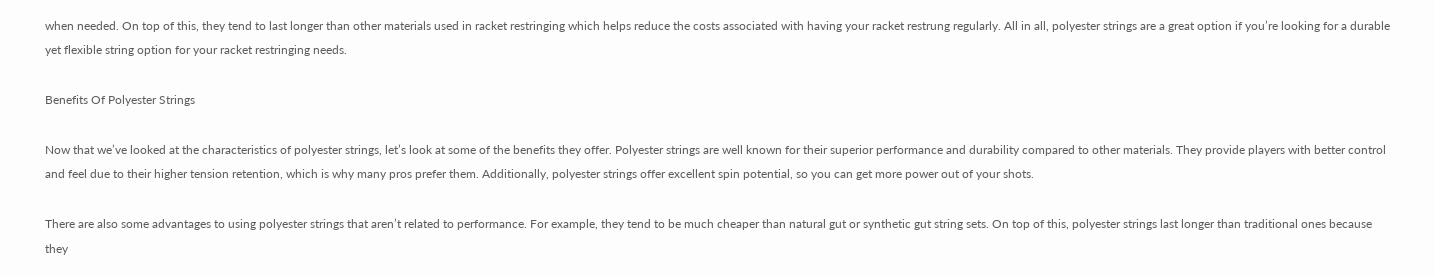when needed. On top of this, they tend to last longer than other materials used in racket restringing which helps reduce the costs associated with having your racket restrung regularly. All in all, polyester strings are a great option if you’re looking for a durable yet flexible string option for your racket restringing needs.

Benefits Of Polyester Strings

Now that we’ve looked at the characteristics of polyester strings, let’s look at some of the benefits they offer. Polyester strings are well known for their superior performance and durability compared to other materials. They provide players with better control and feel due to their higher tension retention, which is why many pros prefer them. Additionally, polyester strings offer excellent spin potential, so you can get more power out of your shots.

There are also some advantages to using polyester strings that aren’t related to performance. For example, they tend to be much cheaper than natural gut or synthetic gut string sets. On top of this, polyester strings last longer than traditional ones because they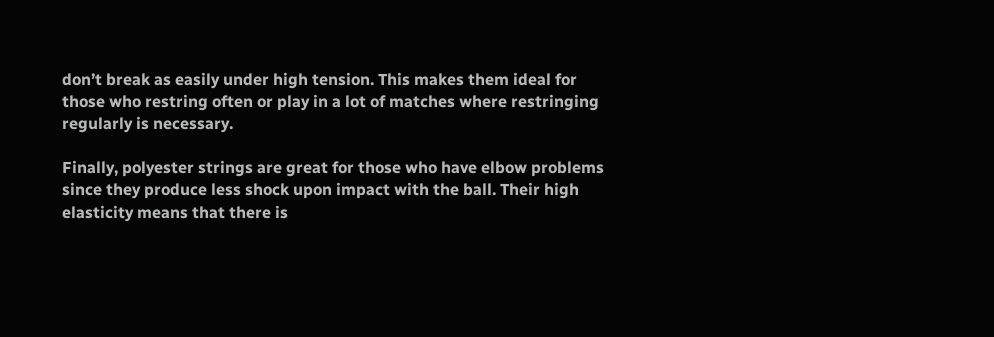don’t break as easily under high tension. This makes them ideal for those who restring often or play in a lot of matches where restringing regularly is necessary.

Finally, polyester strings are great for those who have elbow problems since they produce less shock upon impact with the ball. Their high elasticity means that there is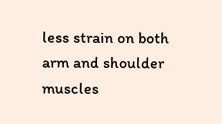less strain on both arm and shoulder muscles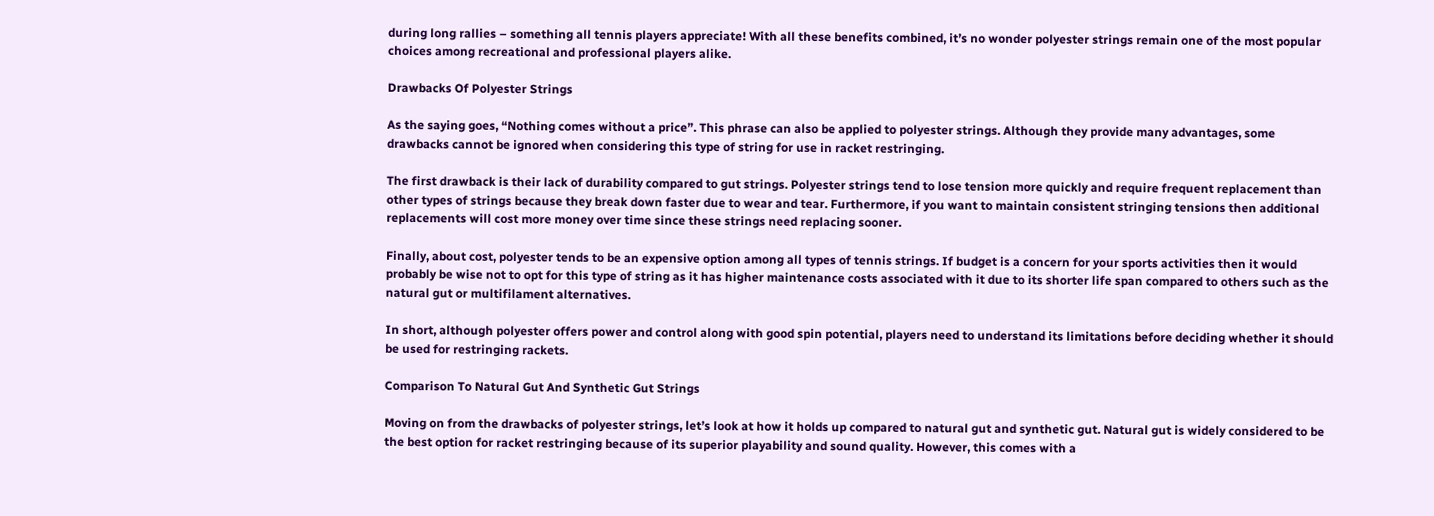during long rallies – something all tennis players appreciate! With all these benefits combined, it’s no wonder polyester strings remain one of the most popular choices among recreational and professional players alike.

Drawbacks Of Polyester Strings

As the saying goes, “Nothing comes without a price”. This phrase can also be applied to polyester strings. Although they provide many advantages, some drawbacks cannot be ignored when considering this type of string for use in racket restringing.

The first drawback is their lack of durability compared to gut strings. Polyester strings tend to lose tension more quickly and require frequent replacement than other types of strings because they break down faster due to wear and tear. Furthermore, if you want to maintain consistent stringing tensions then additional replacements will cost more money over time since these strings need replacing sooner.

Finally, about cost, polyester tends to be an expensive option among all types of tennis strings. If budget is a concern for your sports activities then it would probably be wise not to opt for this type of string as it has higher maintenance costs associated with it due to its shorter life span compared to others such as the natural gut or multifilament alternatives.

In short, although polyester offers power and control along with good spin potential, players need to understand its limitations before deciding whether it should be used for restringing rackets.

Comparison To Natural Gut And Synthetic Gut Strings

Moving on from the drawbacks of polyester strings, let’s look at how it holds up compared to natural gut and synthetic gut. Natural gut is widely considered to be the best option for racket restringing because of its superior playability and sound quality. However, this comes with a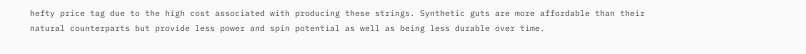hefty price tag due to the high cost associated with producing these strings. Synthetic guts are more affordable than their natural counterparts but provide less power and spin potential as well as being less durable over time.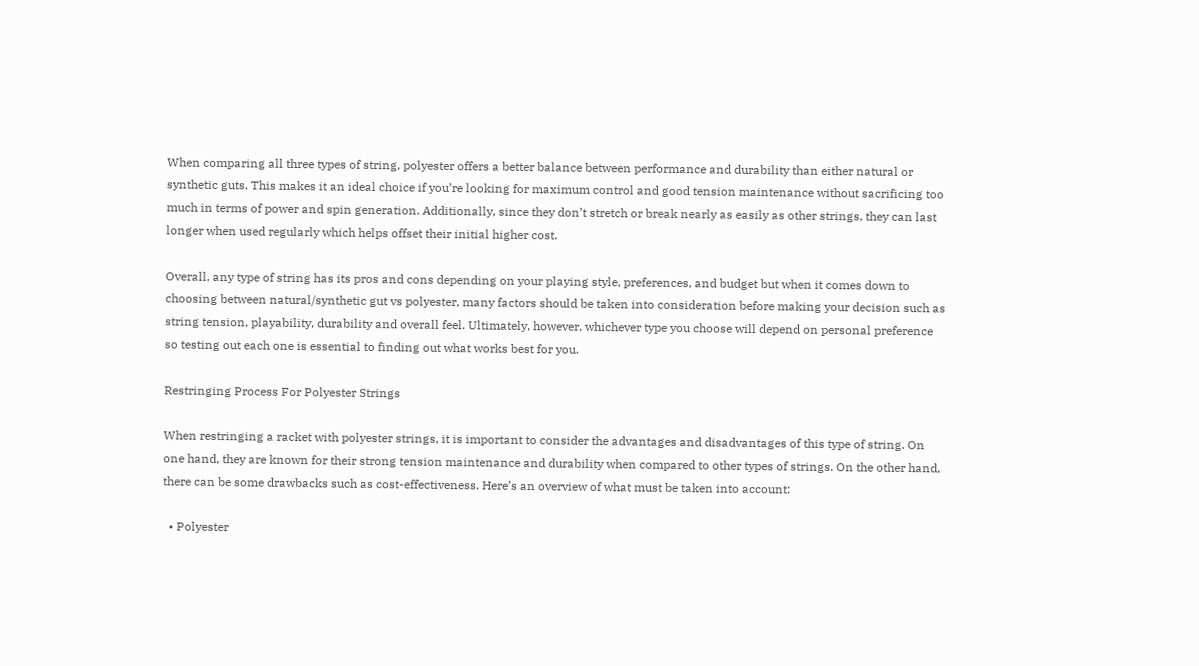When comparing all three types of string, polyester offers a better balance between performance and durability than either natural or synthetic guts. This makes it an ideal choice if you’re looking for maximum control and good tension maintenance without sacrificing too much in terms of power and spin generation. Additionally, since they don’t stretch or break nearly as easily as other strings, they can last longer when used regularly which helps offset their initial higher cost.

Overall, any type of string has its pros and cons depending on your playing style, preferences, and budget but when it comes down to choosing between natural/synthetic gut vs polyester, many factors should be taken into consideration before making your decision such as string tension, playability, durability and overall feel. Ultimately, however, whichever type you choose will depend on personal preference so testing out each one is essential to finding out what works best for you.

Restringing Process For Polyester Strings

When restringing a racket with polyester strings, it is important to consider the advantages and disadvantages of this type of string. On one hand, they are known for their strong tension maintenance and durability when compared to other types of strings. On the other hand, there can be some drawbacks such as cost-effectiveness. Here’s an overview of what must be taken into account:

  • Polyester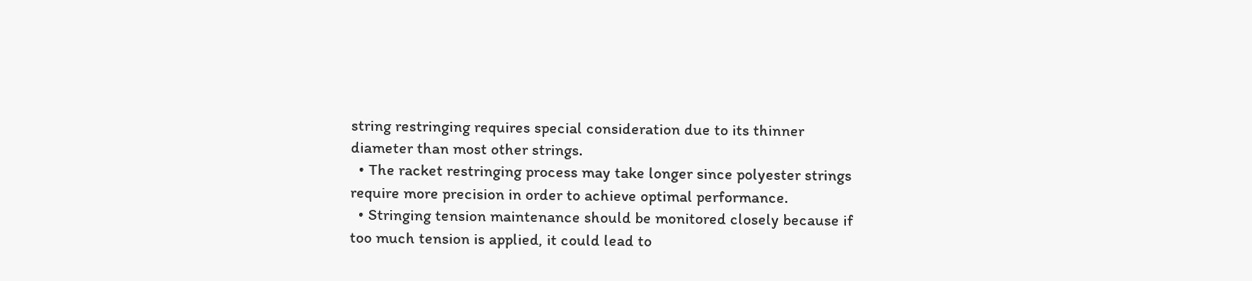string restringing requires special consideration due to its thinner diameter than most other strings.
  • The racket restringing process may take longer since polyester strings require more precision in order to achieve optimal performance.
  • Stringing tension maintenance should be monitored closely because if too much tension is applied, it could lead to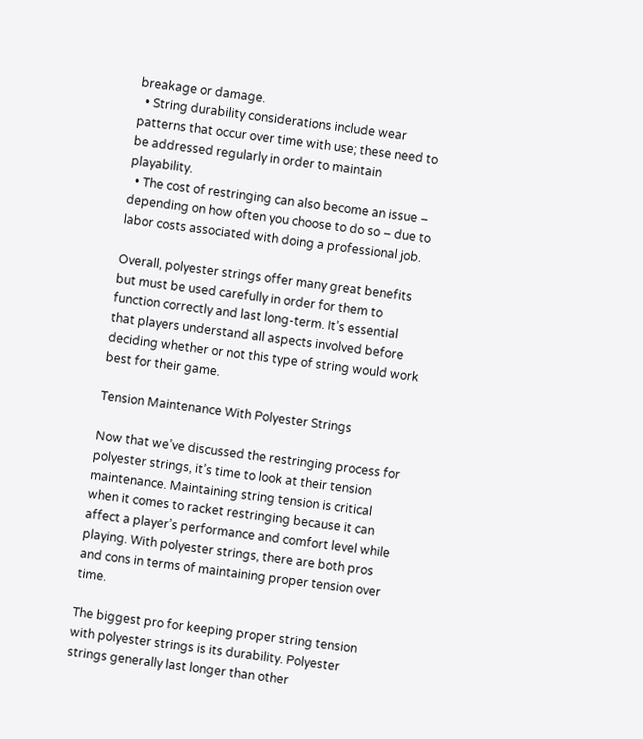breakage or damage.
  • String durability considerations include wear patterns that occur over time with use; these need to be addressed regularly in order to maintain playability.
  • The cost of restringing can also become an issue – depending on how often you choose to do so – due to labor costs associated with doing a professional job.

Overall, polyester strings offer many great benefits but must be used carefully in order for them to function correctly and last long-term. It’s essential that players understand all aspects involved before deciding whether or not this type of string would work best for their game.

Tension Maintenance With Polyester Strings

Now that we’ve discussed the restringing process for polyester strings, it’s time to look at their tension maintenance. Maintaining string tension is critical when it comes to racket restringing because it can affect a player’s performance and comfort level while playing. With polyester strings, there are both pros and cons in terms of maintaining proper tension over time.

The biggest pro for keeping proper string tension with polyester strings is its durability. Polyester strings generally last longer than other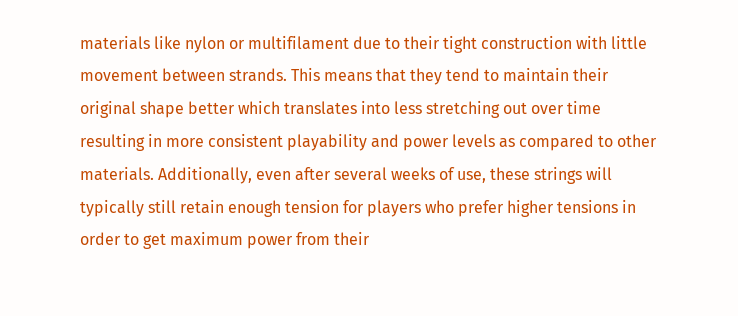materials like nylon or multifilament due to their tight construction with little movement between strands. This means that they tend to maintain their original shape better which translates into less stretching out over time resulting in more consistent playability and power levels as compared to other materials. Additionally, even after several weeks of use, these strings will typically still retain enough tension for players who prefer higher tensions in order to get maximum power from their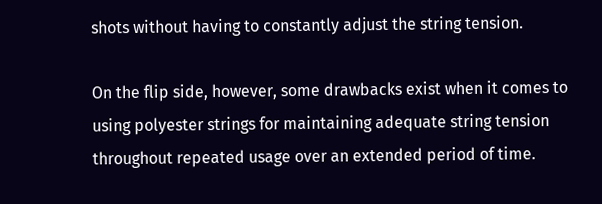shots without having to constantly adjust the string tension.

On the flip side, however, some drawbacks exist when it comes to using polyester strings for maintaining adequate string tension throughout repeated usage over an extended period of time.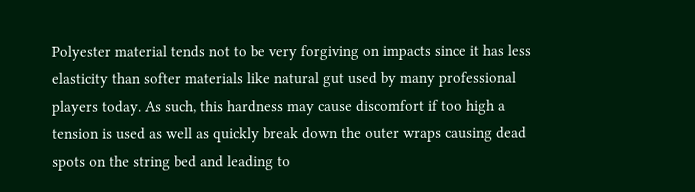Polyester material tends not to be very forgiving on impacts since it has less elasticity than softer materials like natural gut used by many professional players today. As such, this hardness may cause discomfort if too high a tension is used as well as quickly break down the outer wraps causing dead spots on the string bed and leading to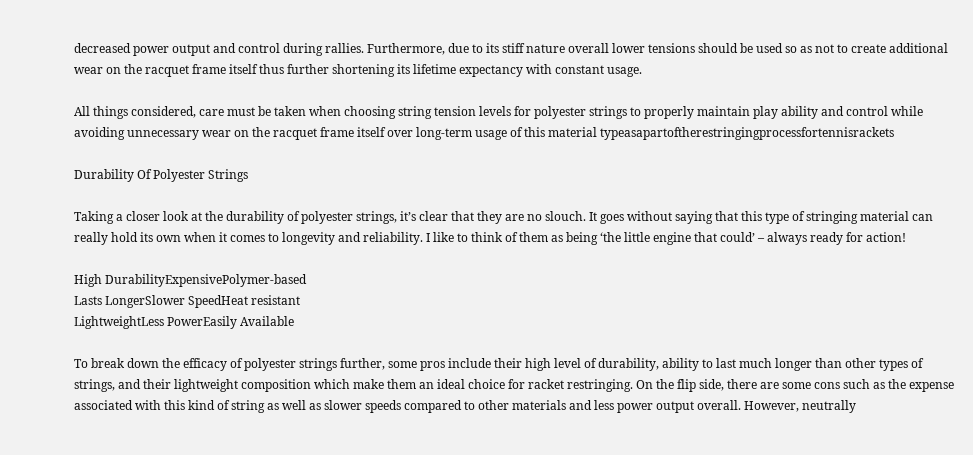decreased power output and control during rallies. Furthermore, due to its stiff nature overall lower tensions should be used so as not to create additional wear on the racquet frame itself thus further shortening its lifetime expectancy with constant usage.

All things considered, care must be taken when choosing string tension levels for polyester strings to properly maintain play ability and control while avoiding unnecessary wear on the racquet frame itself over long-term usage of this material typeasapartoftherestringingprocessfortennisrackets

Durability Of Polyester Strings

Taking a closer look at the durability of polyester strings, it’s clear that they are no slouch. It goes without saying that this type of stringing material can really hold its own when it comes to longevity and reliability. I like to think of them as being ‘the little engine that could’ – always ready for action!

High DurabilityExpensivePolymer-based
Lasts LongerSlower SpeedHeat resistant
LightweightLess PowerEasily Available

To break down the efficacy of polyester strings further, some pros include their high level of durability, ability to last much longer than other types of strings, and their lightweight composition which make them an ideal choice for racket restringing. On the flip side, there are some cons such as the expense associated with this kind of string as well as slower speeds compared to other materials and less power output overall. However, neutrally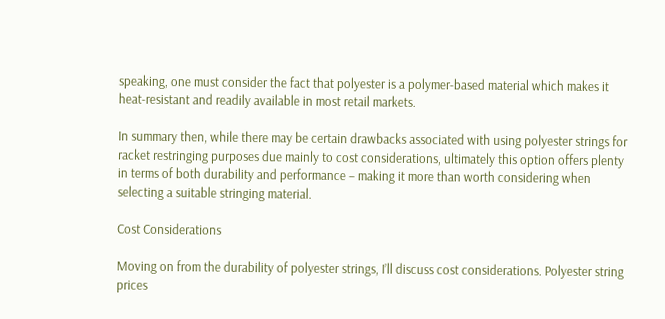speaking, one must consider the fact that polyester is a polymer-based material which makes it heat-resistant and readily available in most retail markets.

In summary then, while there may be certain drawbacks associated with using polyester strings for racket restringing purposes due mainly to cost considerations, ultimately this option offers plenty in terms of both durability and performance – making it more than worth considering when selecting a suitable stringing material.

Cost Considerations

Moving on from the durability of polyester strings, I’ll discuss cost considerations. Polyester string prices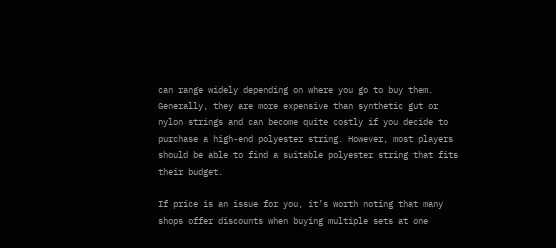can range widely depending on where you go to buy them. Generally, they are more expensive than synthetic gut or nylon strings and can become quite costly if you decide to purchase a high-end polyester string. However, most players should be able to find a suitable polyester string that fits their budget.

If price is an issue for you, it’s worth noting that many shops offer discounts when buying multiple sets at one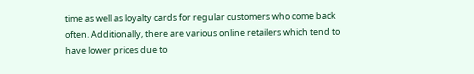time as well as loyalty cards for regular customers who come back often. Additionally, there are various online retailers which tend to have lower prices due to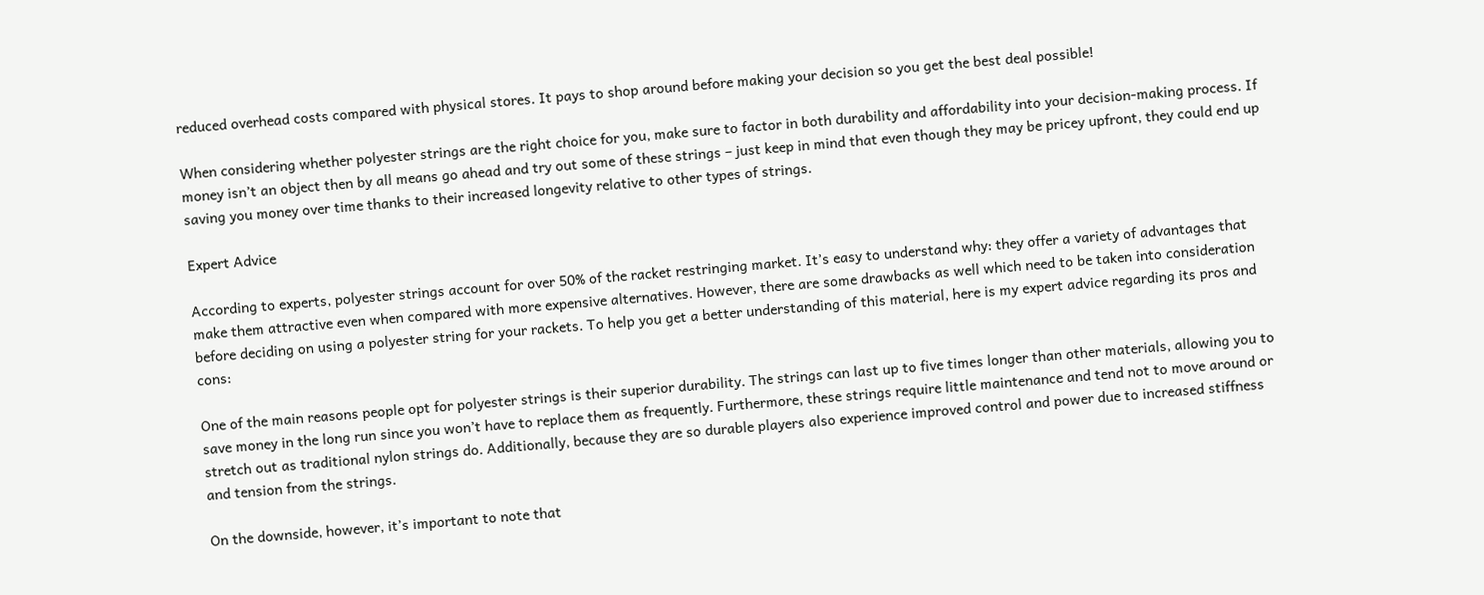reduced overhead costs compared with physical stores. It pays to shop around before making your decision so you get the best deal possible!

When considering whether polyester strings are the right choice for you, make sure to factor in both durability and affordability into your decision-making process. If money isn’t an object then by all means go ahead and try out some of these strings – just keep in mind that even though they may be pricey upfront, they could end up saving you money over time thanks to their increased longevity relative to other types of strings.

Expert Advice

According to experts, polyester strings account for over 50% of the racket restringing market. It’s easy to understand why: they offer a variety of advantages that make them attractive even when compared with more expensive alternatives. However, there are some drawbacks as well which need to be taken into consideration before deciding on using a polyester string for your rackets. To help you get a better understanding of this material, here is my expert advice regarding its pros and cons:

One of the main reasons people opt for polyester strings is their superior durability. The strings can last up to five times longer than other materials, allowing you to save money in the long run since you won’t have to replace them as frequently. Furthermore, these strings require little maintenance and tend not to move around or stretch out as traditional nylon strings do. Additionally, because they are so durable players also experience improved control and power due to increased stiffness and tension from the strings.

On the downside, however, it’s important to note that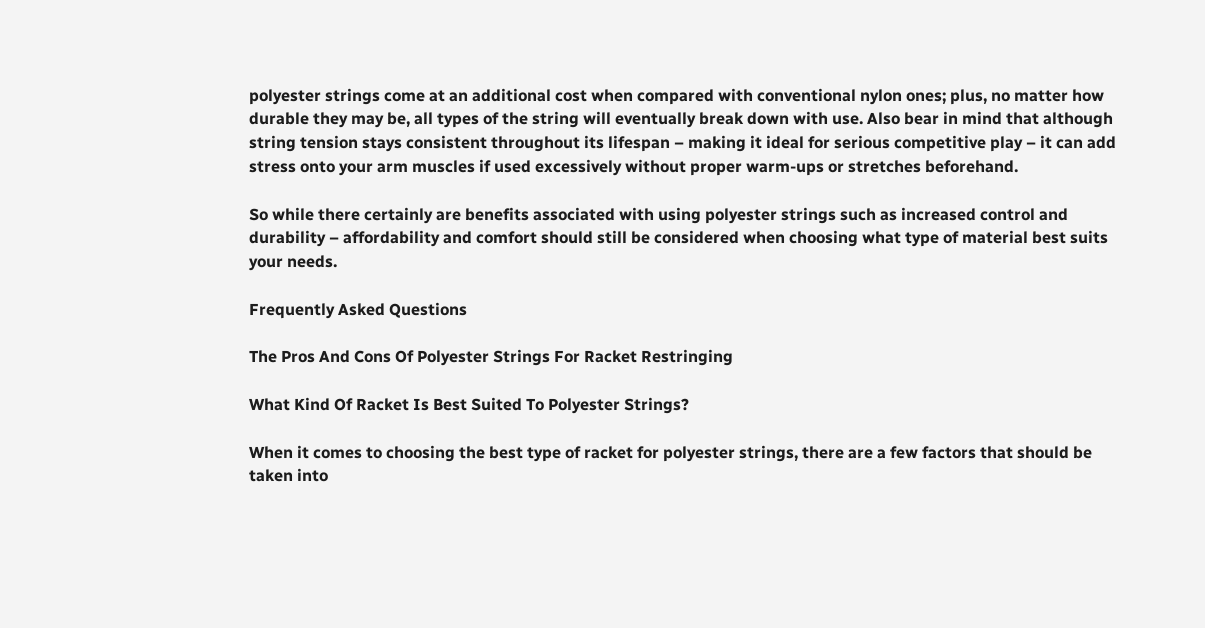polyester strings come at an additional cost when compared with conventional nylon ones; plus, no matter how durable they may be, all types of the string will eventually break down with use. Also bear in mind that although string tension stays consistent throughout its lifespan – making it ideal for serious competitive play – it can add stress onto your arm muscles if used excessively without proper warm-ups or stretches beforehand.

So while there certainly are benefits associated with using polyester strings such as increased control and durability – affordability and comfort should still be considered when choosing what type of material best suits your needs.

Frequently Asked Questions

The Pros And Cons Of Polyester Strings For Racket Restringing

What Kind Of Racket Is Best Suited To Polyester Strings?

When it comes to choosing the best type of racket for polyester strings, there are a few factors that should be taken into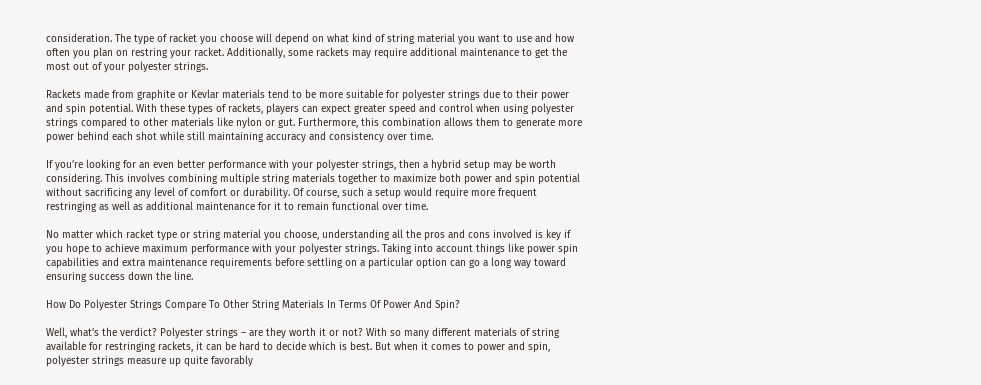consideration. The type of racket you choose will depend on what kind of string material you want to use and how often you plan on restring your racket. Additionally, some rackets may require additional maintenance to get the most out of your polyester strings.

Rackets made from graphite or Kevlar materials tend to be more suitable for polyester strings due to their power and spin potential. With these types of rackets, players can expect greater speed and control when using polyester strings compared to other materials like nylon or gut. Furthermore, this combination allows them to generate more power behind each shot while still maintaining accuracy and consistency over time.

If you’re looking for an even better performance with your polyester strings, then a hybrid setup may be worth considering. This involves combining multiple string materials together to maximize both power and spin potential without sacrificing any level of comfort or durability. Of course, such a setup would require more frequent restringing as well as additional maintenance for it to remain functional over time.

No matter which racket type or string material you choose, understanding all the pros and cons involved is key if you hope to achieve maximum performance with your polyester strings. Taking into account things like power spin capabilities and extra maintenance requirements before settling on a particular option can go a long way toward ensuring success down the line.

How Do Polyester Strings Compare To Other String Materials In Terms Of Power And Spin?

Well, what’s the verdict? Polyester strings – are they worth it or not? With so many different materials of string available for restringing rackets, it can be hard to decide which is best. But when it comes to power and spin, polyester strings measure up quite favorably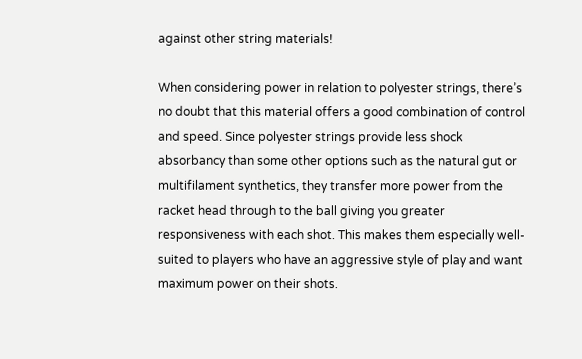against other string materials!

When considering power in relation to polyester strings, there’s no doubt that this material offers a good combination of control and speed. Since polyester strings provide less shock absorbancy than some other options such as the natural gut or multifilament synthetics, they transfer more power from the racket head through to the ball giving you greater responsiveness with each shot. This makes them especially well-suited to players who have an aggressive style of play and want maximum power on their shots.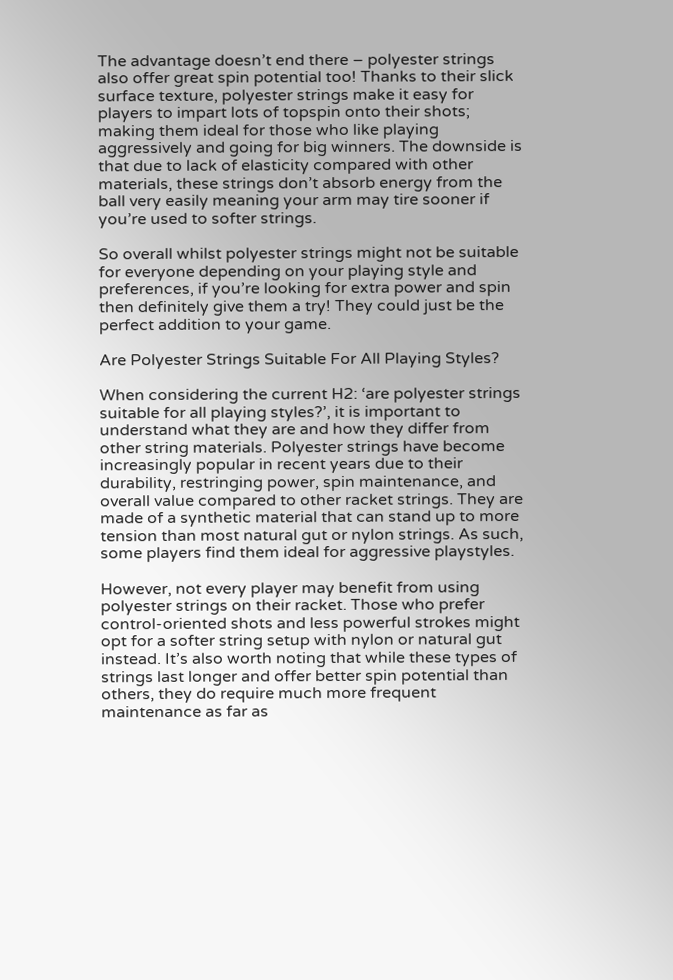The advantage doesn’t end there – polyester strings also offer great spin potential too! Thanks to their slick surface texture, polyester strings make it easy for players to impart lots of topspin onto their shots; making them ideal for those who like playing aggressively and going for big winners. The downside is that due to lack of elasticity compared with other materials, these strings don’t absorb energy from the ball very easily meaning your arm may tire sooner if you’re used to softer strings.

So overall whilst polyester strings might not be suitable for everyone depending on your playing style and preferences, if you’re looking for extra power and spin then definitely give them a try! They could just be the perfect addition to your game.

Are Polyester Strings Suitable For All Playing Styles?

When considering the current H2: ‘are polyester strings suitable for all playing styles?’, it is important to understand what they are and how they differ from other string materials. Polyester strings have become increasingly popular in recent years due to their durability, restringing power, spin maintenance, and overall value compared to other racket strings. They are made of a synthetic material that can stand up to more tension than most natural gut or nylon strings. As such, some players find them ideal for aggressive playstyles.

However, not every player may benefit from using polyester strings on their racket. Those who prefer control-oriented shots and less powerful strokes might opt for a softer string setup with nylon or natural gut instead. It’s also worth noting that while these types of strings last longer and offer better spin potential than others, they do require much more frequent maintenance as far as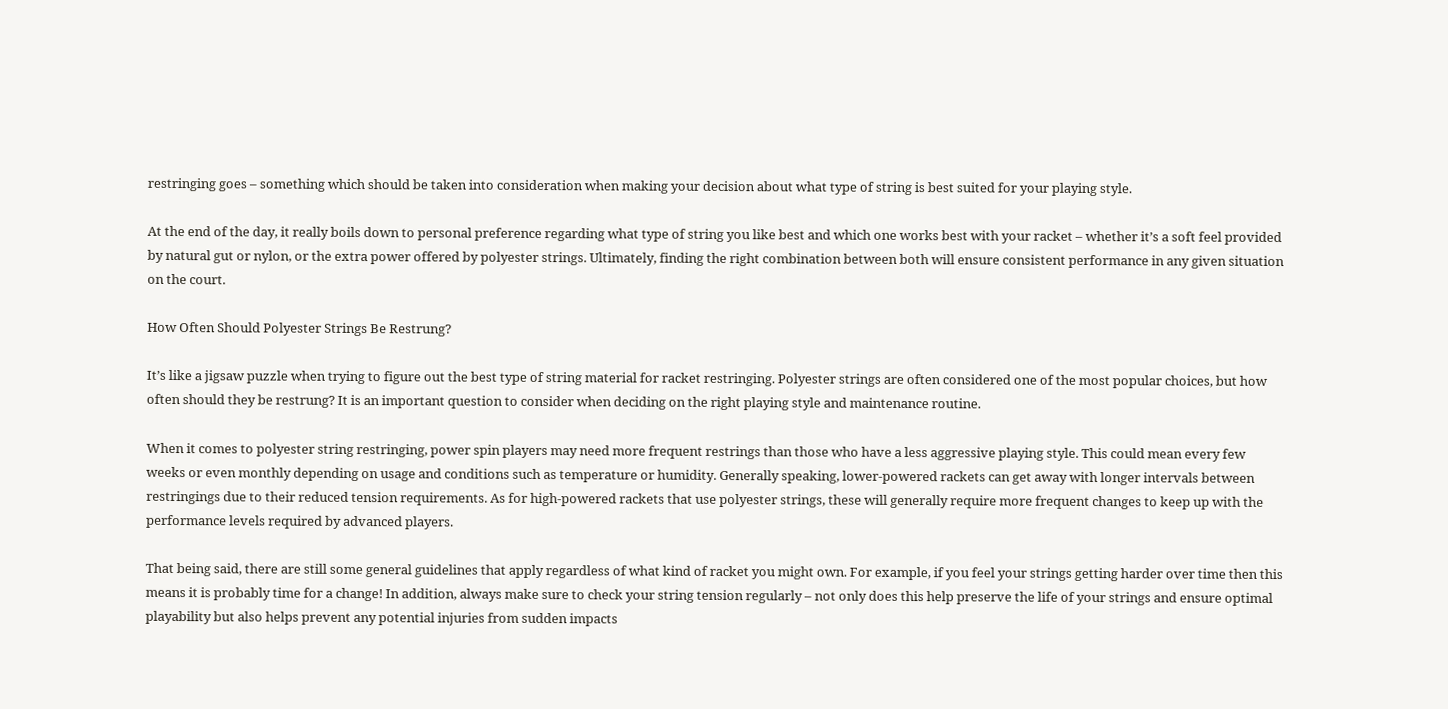restringing goes – something which should be taken into consideration when making your decision about what type of string is best suited for your playing style.

At the end of the day, it really boils down to personal preference regarding what type of string you like best and which one works best with your racket – whether it’s a soft feel provided by natural gut or nylon, or the extra power offered by polyester strings. Ultimately, finding the right combination between both will ensure consistent performance in any given situation on the court.

How Often Should Polyester Strings Be Restrung?

It’s like a jigsaw puzzle when trying to figure out the best type of string material for racket restringing. Polyester strings are often considered one of the most popular choices, but how often should they be restrung? It is an important question to consider when deciding on the right playing style and maintenance routine.

When it comes to polyester string restringing, power spin players may need more frequent restrings than those who have a less aggressive playing style. This could mean every few weeks or even monthly depending on usage and conditions such as temperature or humidity. Generally speaking, lower-powered rackets can get away with longer intervals between restringings due to their reduced tension requirements. As for high-powered rackets that use polyester strings, these will generally require more frequent changes to keep up with the performance levels required by advanced players.

That being said, there are still some general guidelines that apply regardless of what kind of racket you might own. For example, if you feel your strings getting harder over time then this means it is probably time for a change! In addition, always make sure to check your string tension regularly – not only does this help preserve the life of your strings and ensure optimal playability but also helps prevent any potential injuries from sudden impacts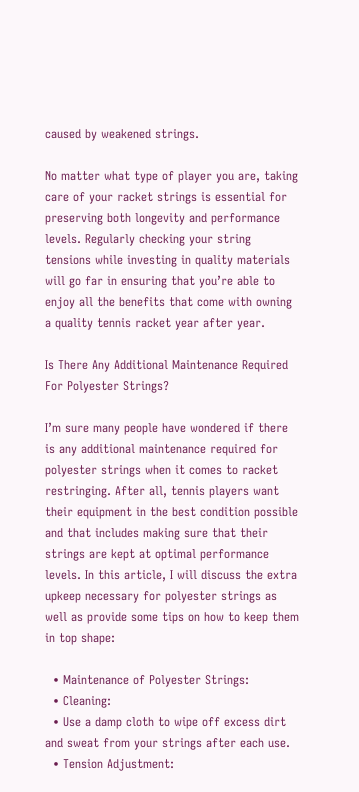caused by weakened strings.

No matter what type of player you are, taking care of your racket strings is essential for preserving both longevity and performance levels. Regularly checking your string tensions while investing in quality materials will go far in ensuring that you’re able to enjoy all the benefits that come with owning a quality tennis racket year after year.

Is There Any Additional Maintenance Required For Polyester Strings?

I’m sure many people have wondered if there is any additional maintenance required for polyester strings when it comes to racket restringing. After all, tennis players want their equipment in the best condition possible and that includes making sure that their strings are kept at optimal performance levels. In this article, I will discuss the extra upkeep necessary for polyester strings as well as provide some tips on how to keep them in top shape:

  • Maintenance of Polyester Strings:
  • Cleaning:
  • Use a damp cloth to wipe off excess dirt and sweat from your strings after each use.
  • Tension Adjustment: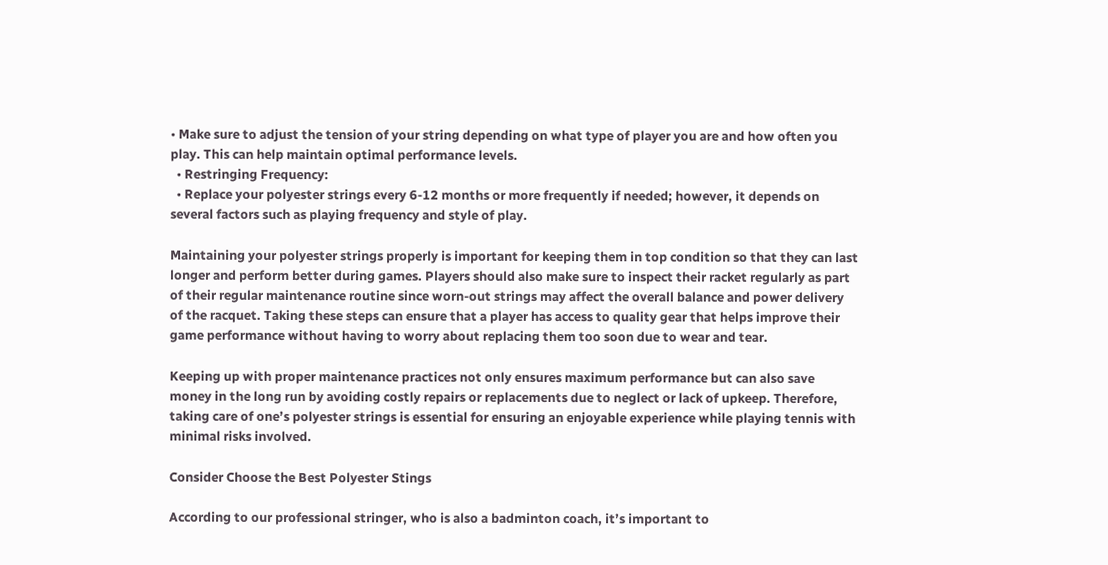• Make sure to adjust the tension of your string depending on what type of player you are and how often you play. This can help maintain optimal performance levels.
  • Restringing Frequency:
  • Replace your polyester strings every 6-12 months or more frequently if needed; however, it depends on several factors such as playing frequency and style of play.

Maintaining your polyester strings properly is important for keeping them in top condition so that they can last longer and perform better during games. Players should also make sure to inspect their racket regularly as part of their regular maintenance routine since worn-out strings may affect the overall balance and power delivery of the racquet. Taking these steps can ensure that a player has access to quality gear that helps improve their game performance without having to worry about replacing them too soon due to wear and tear.

Keeping up with proper maintenance practices not only ensures maximum performance but can also save money in the long run by avoiding costly repairs or replacements due to neglect or lack of upkeep. Therefore, taking care of one’s polyester strings is essential for ensuring an enjoyable experience while playing tennis with minimal risks involved.

Consider Choose the Best Polyester Stings

According to our professional stringer, who is also a badminton coach, it’s important to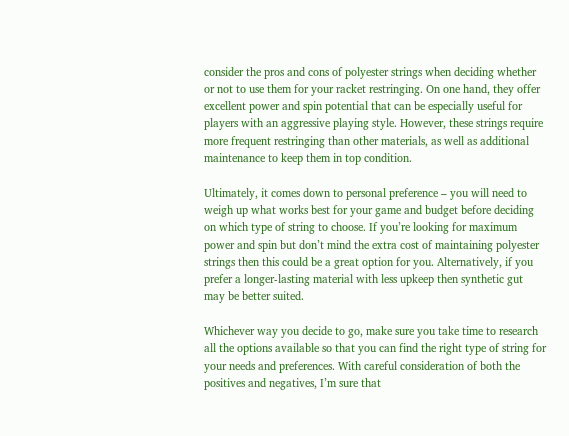consider the pros and cons of polyester strings when deciding whether or not to use them for your racket restringing. On one hand, they offer excellent power and spin potential that can be especially useful for players with an aggressive playing style. However, these strings require more frequent restringing than other materials, as well as additional maintenance to keep them in top condition.

Ultimately, it comes down to personal preference – you will need to weigh up what works best for your game and budget before deciding on which type of string to choose. If you’re looking for maximum power and spin but don’t mind the extra cost of maintaining polyester strings then this could be a great option for you. Alternatively, if you prefer a longer-lasting material with less upkeep then synthetic gut may be better suited.

Whichever way you decide to go, make sure you take time to research all the options available so that you can find the right type of string for your needs and preferences. With careful consideration of both the positives and negatives, I’m sure that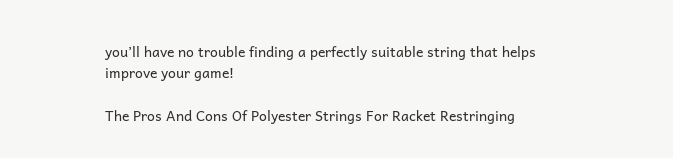you’ll have no trouble finding a perfectly suitable string that helps improve your game!

The Pros And Cons Of Polyester Strings For Racket Restringing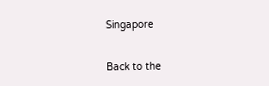Singapore

Back to the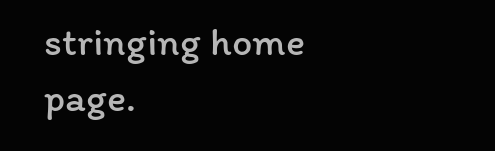stringing home page.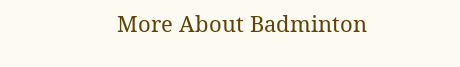More About Badminton